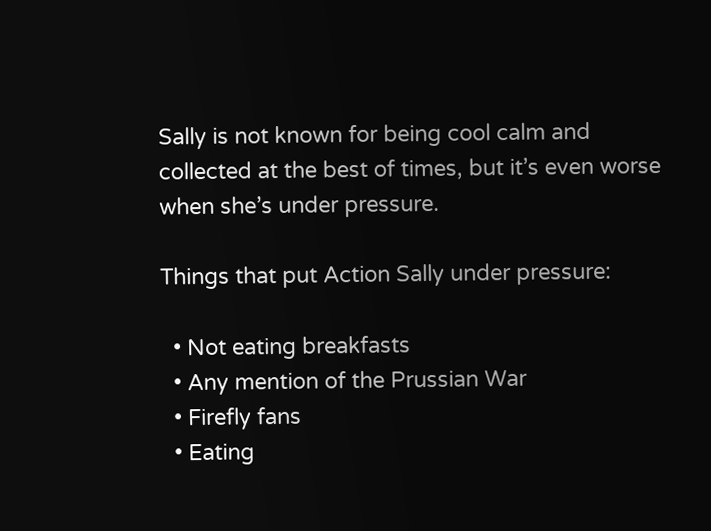Sally is not known for being cool calm and collected at the best of times, but it’s even worse when she’s under pressure.

Things that put Action Sally under pressure:

  • Not eating breakfasts
  • Any mention of the Prussian War
  • Firefly fans
  • Eating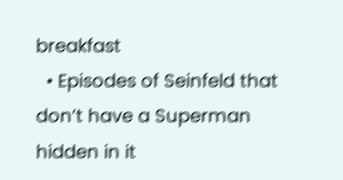breakfast
  • Episodes of Seinfeld that don’t have a Superman hidden in it